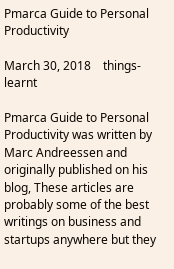Pmarca Guide to Personal Productivity

March 30, 2018    things-learnt

Pmarca Guide to Personal Productivity was written by Marc Andreessen and originally published on his blog, These articles are probably some of the best writings on business and startups anywhere but they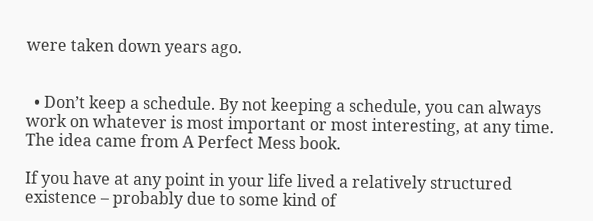were taken down years ago.


  • Don’t keep a schedule. By not keeping a schedule, you can always work on whatever is most important or most interesting, at any time. The idea came from A Perfect Mess book.

If you have at any point in your life lived a relatively structured existence – probably due to some kind of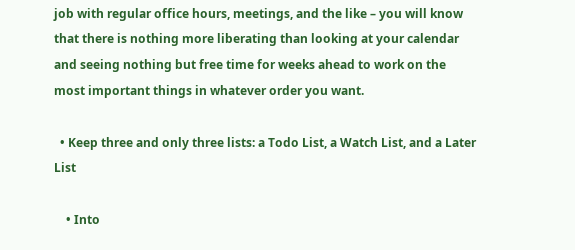job with regular office hours, meetings, and the like – you will know that there is nothing more liberating than looking at your calendar and seeing nothing but free time for weeks ahead to work on the most important things in whatever order you want.

  • Keep three and only three lists: a Todo List, a Watch List, and a Later List

    • Into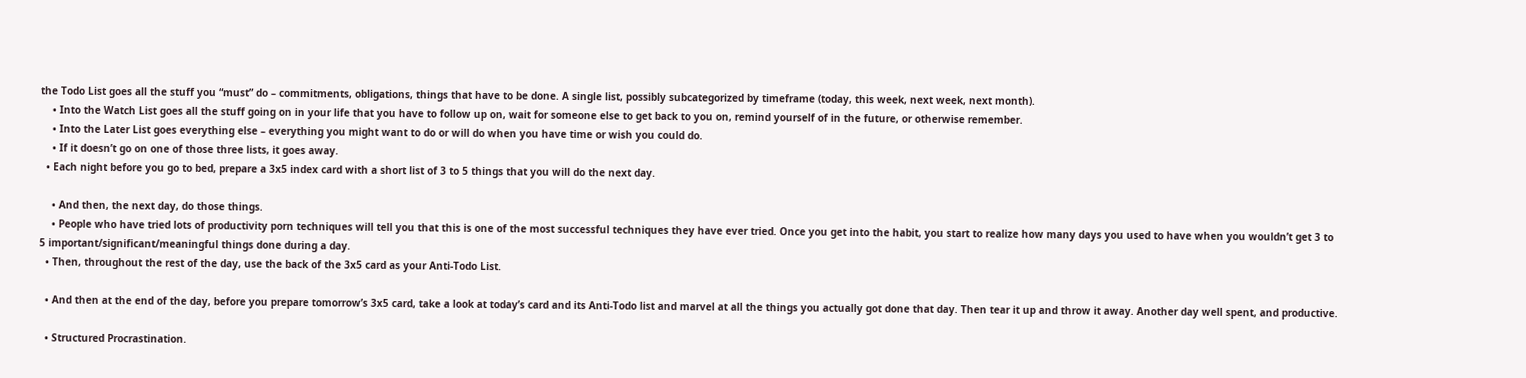the Todo List goes all the stuff you “must” do – commitments, obligations, things that have to be done. A single list, possibly subcategorized by timeframe (today, this week, next week, next month).
    • Into the Watch List goes all the stuff going on in your life that you have to follow up on, wait for someone else to get back to you on, remind yourself of in the future, or otherwise remember.
    • Into the Later List goes everything else – everything you might want to do or will do when you have time or wish you could do.
    • If it doesn’t go on one of those three lists, it goes away.
  • Each night before you go to bed, prepare a 3x5 index card with a short list of 3 to 5 things that you will do the next day.

    • And then, the next day, do those things.
    • People who have tried lots of productivity porn techniques will tell you that this is one of the most successful techniques they have ever tried. Once you get into the habit, you start to realize how many days you used to have when you wouldn’t get 3 to 5 important/significant/meaningful things done during a day.
  • Then, throughout the rest of the day, use the back of the 3x5 card as your Anti-Todo List.

  • And then at the end of the day, before you prepare tomorrow’s 3x5 card, take a look at today’s card and its Anti-Todo list and marvel at all the things you actually got done that day. Then tear it up and throw it away. Another day well spent, and productive.

  • Structured Procrastination.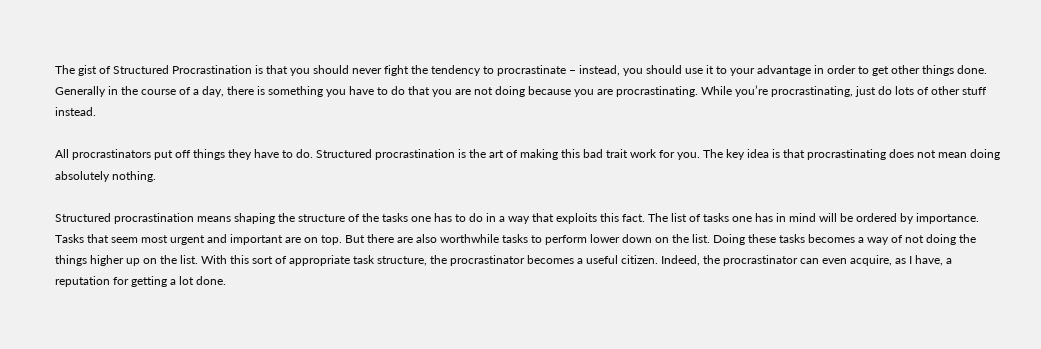The gist of Structured Procrastination is that you should never fight the tendency to procrastinate – instead, you should use it to your advantage in order to get other things done. Generally in the course of a day, there is something you have to do that you are not doing because you are procrastinating. While you’re procrastinating, just do lots of other stuff instead.

All procrastinators put off things they have to do. Structured procrastination is the art of making this bad trait work for you. The key idea is that procrastinating does not mean doing absolutely nothing.

Structured procrastination means shaping the structure of the tasks one has to do in a way that exploits this fact. The list of tasks one has in mind will be ordered by importance. Tasks that seem most urgent and important are on top. But there are also worthwhile tasks to perform lower down on the list. Doing these tasks becomes a way of not doing the things higher up on the list. With this sort of appropriate task structure, the procrastinator becomes a useful citizen. Indeed, the procrastinator can even acquire, as I have, a reputation for getting a lot done.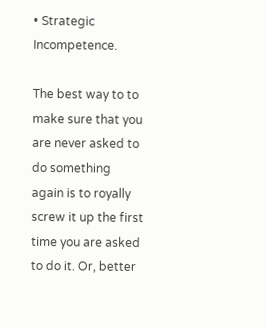• Strategic Incompetence.

The best way to to make sure that you are never asked to do something again is to royally screw it up the first time you are asked to do it. Or, better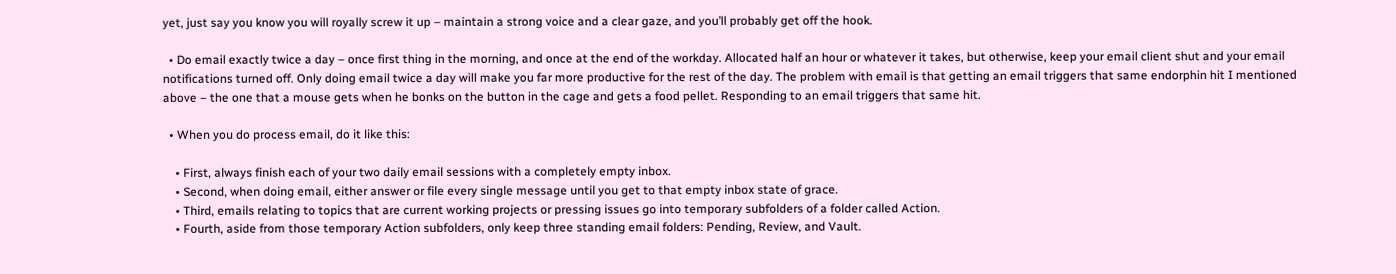yet, just say you know you will royally screw it up – maintain a strong voice and a clear gaze, and you’ll probably get off the hook.

  • Do email exactly twice a day – once first thing in the morning, and once at the end of the workday. Allocated half an hour or whatever it takes, but otherwise, keep your email client shut and your email notifications turned off. Only doing email twice a day will make you far more productive for the rest of the day. The problem with email is that getting an email triggers that same endorphin hit I mentioned above – the one that a mouse gets when he bonks on the button in the cage and gets a food pellet. Responding to an email triggers that same hit.

  • When you do process email, do it like this:

    • First, always finish each of your two daily email sessions with a completely empty inbox.
    • Second, when doing email, either answer or file every single message until you get to that empty inbox state of grace.
    • Third, emails relating to topics that are current working projects or pressing issues go into temporary subfolders of a folder called Action.
    • Fourth, aside from those temporary Action subfolders, only keep three standing email folders: Pending, Review, and Vault.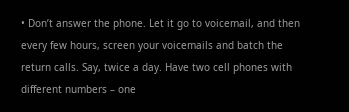• Don’t answer the phone. Let it go to voicemail, and then every few hours, screen your voicemails and batch the return calls. Say, twice a day. Have two cell phones with different numbers – one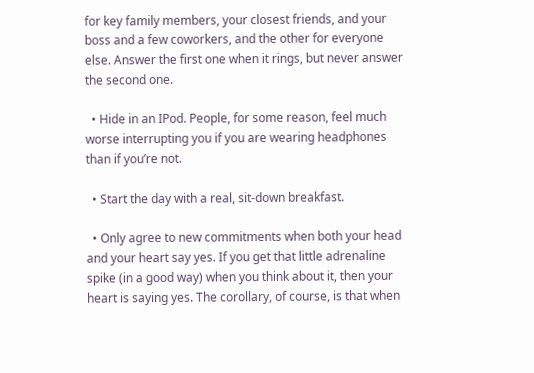for key family members, your closest friends, and your boss and a few coworkers, and the other for everyone else. Answer the first one when it rings, but never answer the second one.

  • Hide in an IPod. People, for some reason, feel much worse interrupting you if you are wearing headphones than if you’re not.

  • Start the day with a real, sit-down breakfast.

  • Only agree to new commitments when both your head and your heart say yes. If you get that little adrenaline spike (in a good way) when you think about it, then your heart is saying yes. The corollary, of course, is that when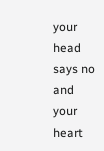your head says no and your heart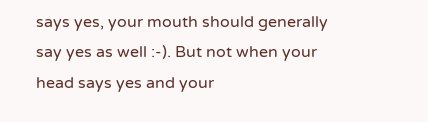says yes, your mouth should generally say yes as well :-). But not when your head says yes and your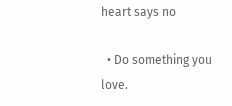heart says no

  • Do something you love.